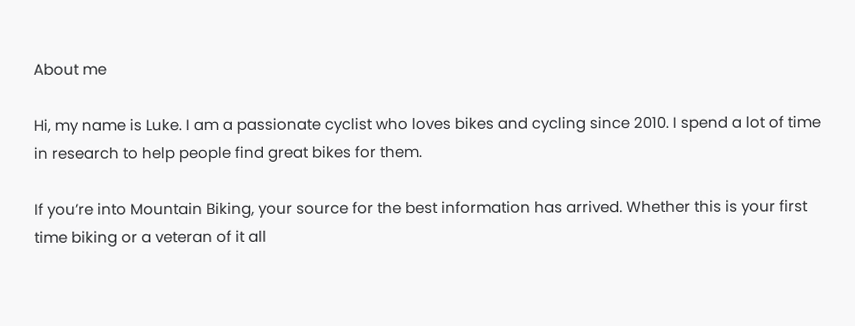About me

Hi, my name is Luke. I am a passionate cyclist who loves bikes and cycling since 2010. I spend a lot of time in research to help people find great bikes for them.

If you’re into Mountain Biking, your source for the best information has arrived. Whether this is your first time biking or a veteran of it all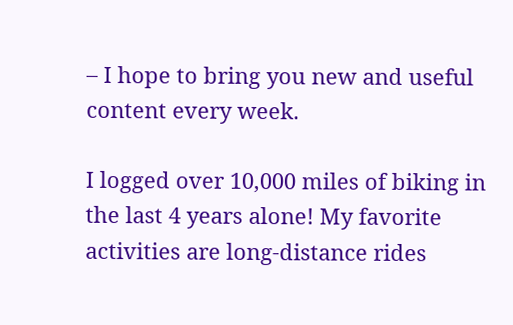– I hope to bring you new and useful content every week.

I logged over 10,000 miles of biking in the last 4 years alone! My favorite activities are long-distance rides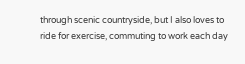through scenic countryside, but I also loves to ride for exercise, commuting to work each day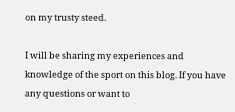on my trusty steed.

I will be sharing my experiences and knowledge of the sport on this blog. If you have any questions or want to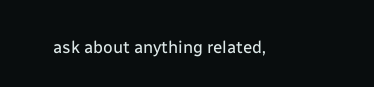ask about anything related,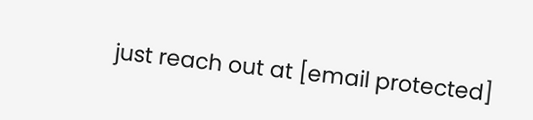just reach out at [email protected]